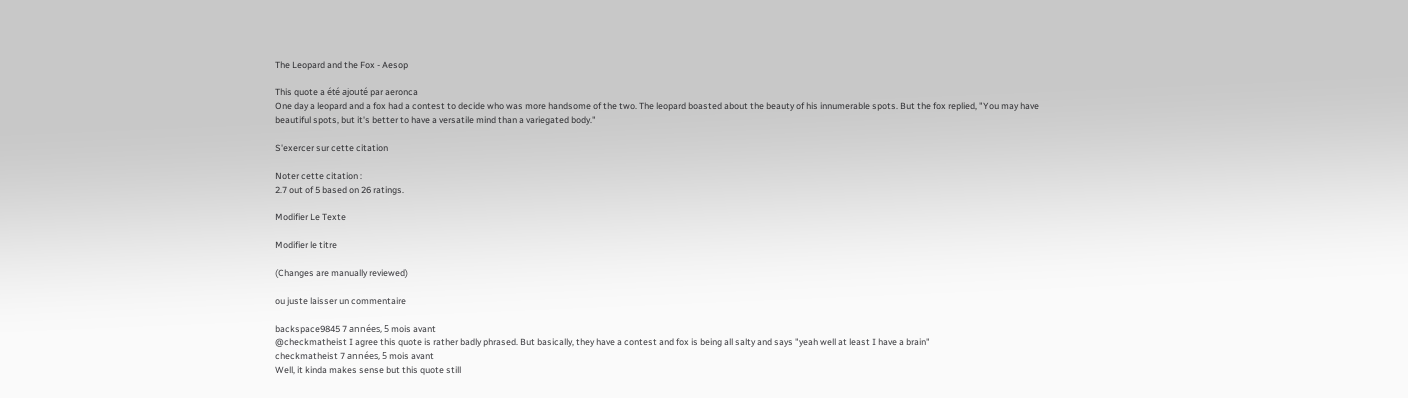The Leopard and the Fox - Aesop

This quote a été ajouté par aeronca
One day a leopard and a fox had a contest to decide who was more handsome of the two. The leopard boasted about the beauty of his innumerable spots. But the fox replied, "You may have beautiful spots, but it's better to have a versatile mind than a variegated body."

S'exercer sur cette citation

Noter cette citation :
2.7 out of 5 based on 26 ratings.

Modifier Le Texte

Modifier le titre

(Changes are manually reviewed)

ou juste laisser un commentaire

backspace9845 7 années, 5 mois avant
@checkmatheist I agree this quote is rather badly phrased. But basically, they have a contest and fox is being all salty and says "yeah well at least I have a brain"
checkmatheist 7 années, 5 mois avant
Well, it kinda makes sense but this quote still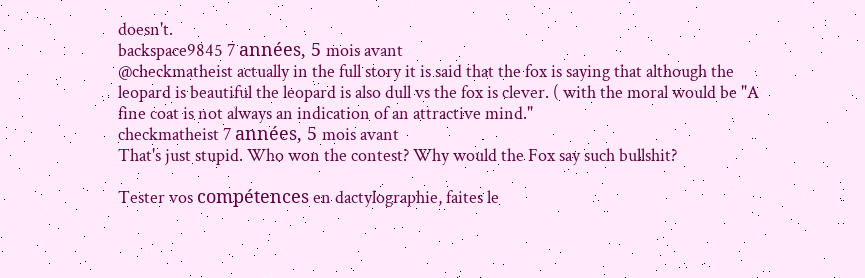doesn't.
backspace9845 7 années, 5 mois avant
@checkmatheist actually in the full story it is said that the fox is saying that although the leopard is beautiful the leopard is also dull vs the fox is clever. ( with the moral would be "A fine coat is not always an indication of an attractive mind."
checkmatheist 7 années, 5 mois avant
That's just stupid. Who won the contest? Why would the Fox say such bullshit?

Tester vos compétences en dactylographie, faites le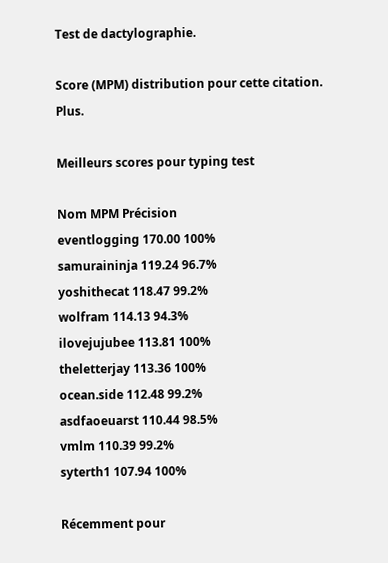Test de dactylographie.

Score (MPM) distribution pour cette citation. Plus.

Meilleurs scores pour typing test

Nom MPM Précision
eventlogging 170.00 100%
samuraininja 119.24 96.7%
yoshithecat 118.47 99.2%
wolfram 114.13 94.3%
ilovejujubee 113.81 100%
theletterjay 113.36 100%
ocean.side 112.48 99.2%
asdfaoeuarst 110.44 98.5%
vmlm 110.39 99.2%
syterth1 107.94 100%

Récemment pour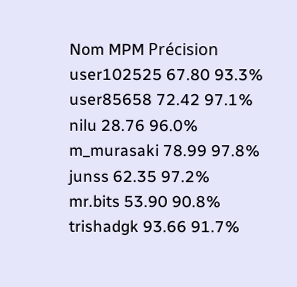Nom MPM Précision
user102525 67.80 93.3%
user85658 72.42 97.1%
nilu 28.76 96.0%
m_murasaki 78.99 97.8%
junss 62.35 97.2%
mr.bits 53.90 90.8%
trishadgk 93.66 91.7%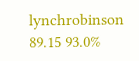lynchrobinson 89.15 93.0%